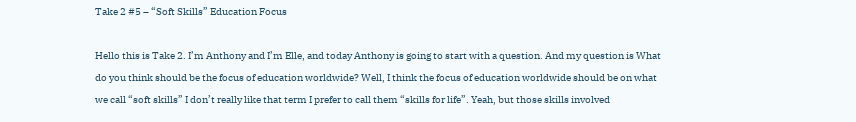Take 2 #5 – “Soft Skills” Education Focus

Hello this is Take 2. I’m Anthony and I’m Elle, and today Anthony is going to start with a question. And my question is What do you think should be the focus of education worldwide? Well, I think the focus of education worldwide should be on what we call “soft skills” I don’t really like that term I prefer to call them “skills for life”. Yeah, but those skills involved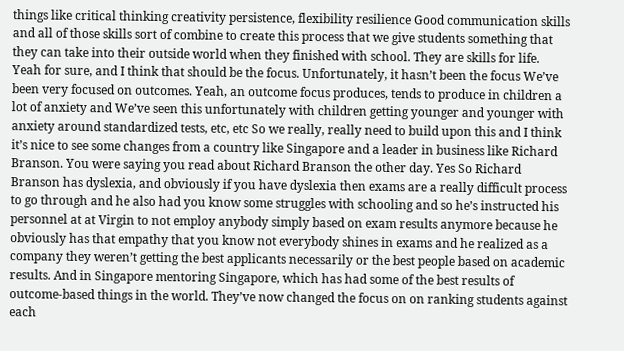things like critical thinking creativity persistence, flexibility resilience Good communication skills and all of those skills sort of combine to create this process that we give students something that they can take into their outside world when they finished with school. They are skills for life. Yeah for sure, and I think that should be the focus. Unfortunately, it hasn’t been the focus We’ve been very focused on outcomes. Yeah, an outcome focus produces, tends to produce in children a lot of anxiety and We’ve seen this unfortunately with children getting younger and younger with anxiety around standardized tests, etc, etc So we really, really need to build upon this and I think it’s nice to see some changes from a country like Singapore and a leader in business like Richard Branson. You were saying you read about Richard Branson the other day. Yes So Richard Branson has dyslexia, and obviously if you have dyslexia then exams are a really difficult process to go through and he also had you know some struggles with schooling and so he’s instructed his personnel at at Virgin to not employ anybody simply based on exam results anymore because he obviously has that empathy that you know not everybody shines in exams and he realized as a company they weren’t getting the best applicants necessarily or the best people based on academic results. And in Singapore mentoring Singapore, which has had some of the best results of outcome-based things in the world. They’ve now changed the focus on on ranking students against each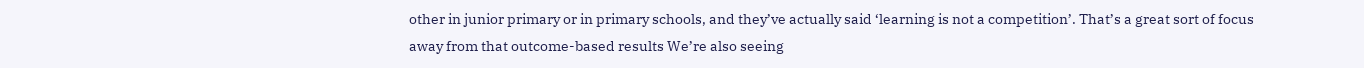other in junior primary or in primary schools, and they’ve actually said ‘learning is not a competition’. That’s a great sort of focus away from that outcome-based results We’re also seeing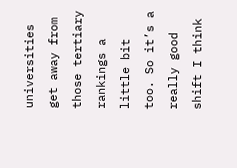universities get away from those tertiary rankings a little bit too. So it’s a really good shift I think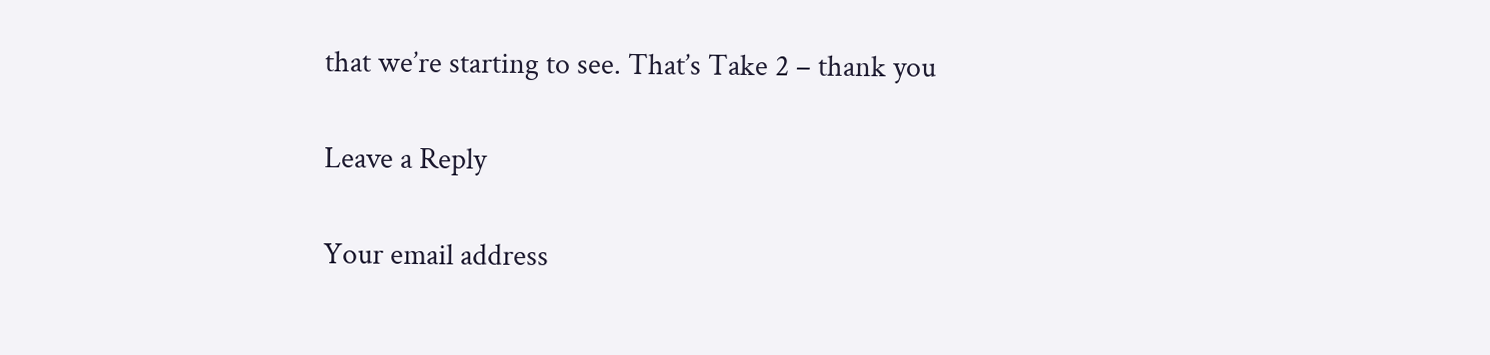that we’re starting to see. That’s Take 2 – thank you

Leave a Reply

Your email address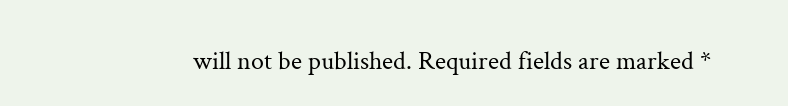will not be published. Required fields are marked *